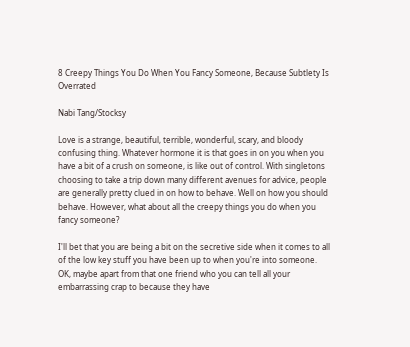8 Creepy Things You Do When You Fancy Someone, Because Subtlety Is Overrated

Nabi Tang/Stocksy

Love is a strange, beautiful, terrible, wonderful, scary, and bloody confusing thing. Whatever hormone it is that goes in on you when you have a bit of a crush on someone, is like out of control. With singletons choosing to take a trip down many different avenues for advice, people are generally pretty clued in on how to behave. Well on how you should behave. However, what about all the creepy things you do when you fancy someone?

I'll bet that you are being a bit on the secretive side when it comes to all of the low key stuff you have been up to when you're into someone. OK, maybe apart from that one friend who you can tell all your embarrassing crap to because they have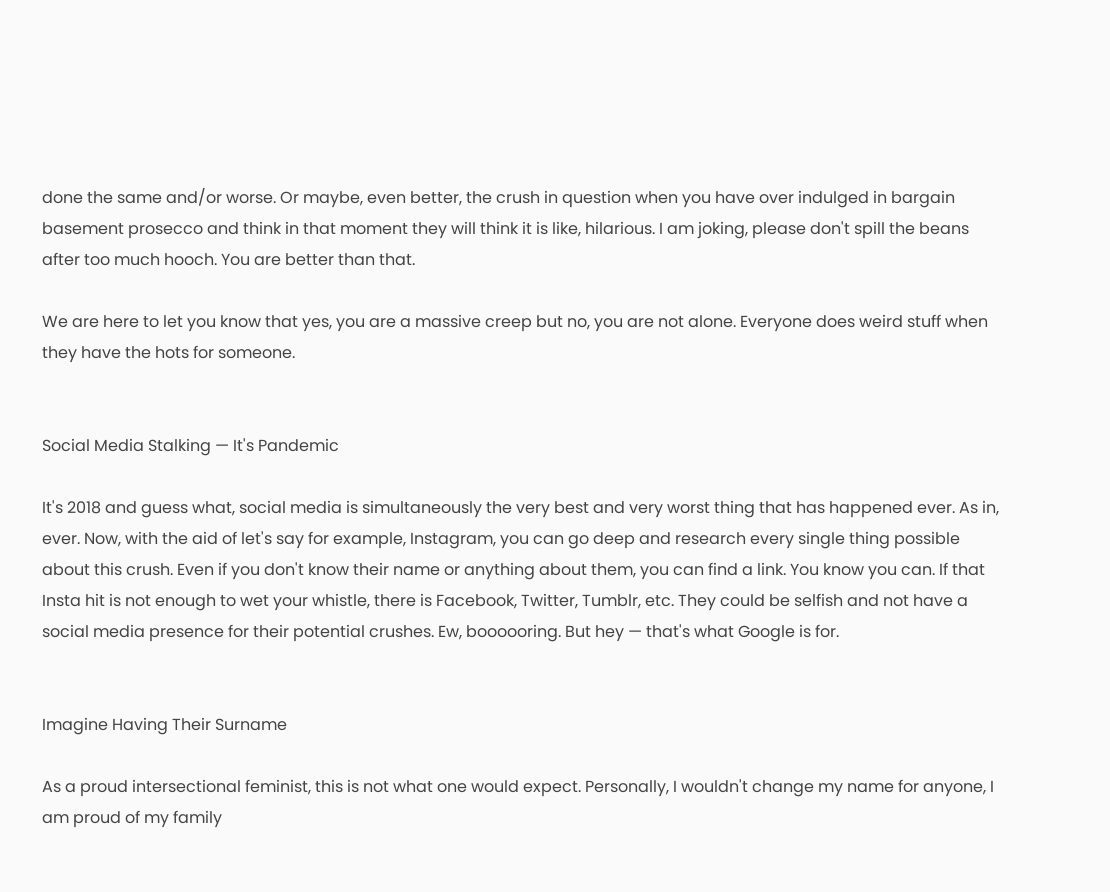done the same and/or worse. Or maybe, even better, the crush in question when you have over indulged in bargain basement prosecco and think in that moment they will think it is like, hilarious. I am joking, please don't spill the beans after too much hooch. You are better than that.

We are here to let you know that yes, you are a massive creep but no, you are not alone. Everyone does weird stuff when they have the hots for someone.


Social Media Stalking — It's Pandemic

It's 2018 and guess what, social media is simultaneously the very best and very worst thing that has happened ever. As in, ever. Now, with the aid of let's say for example, Instagram, you can go deep and research every single thing possible about this crush. Even if you don't know their name or anything about them, you can find a link. You know you can. If that Insta hit is not enough to wet your whistle, there is Facebook, Twitter, Tumblr, etc. They could be selfish and not have a social media presence for their potential crushes. Ew, boooooring. But hey — that's what Google is for.


Imagine Having Their Surname

As a proud intersectional feminist, this is not what one would expect. Personally, I wouldn't change my name for anyone, I am proud of my family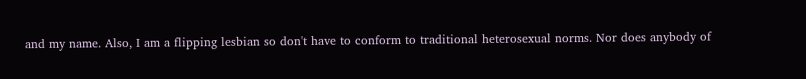and my name. Also, I am a flipping lesbian so don't have to conform to traditional heterosexual norms. Nor does anybody of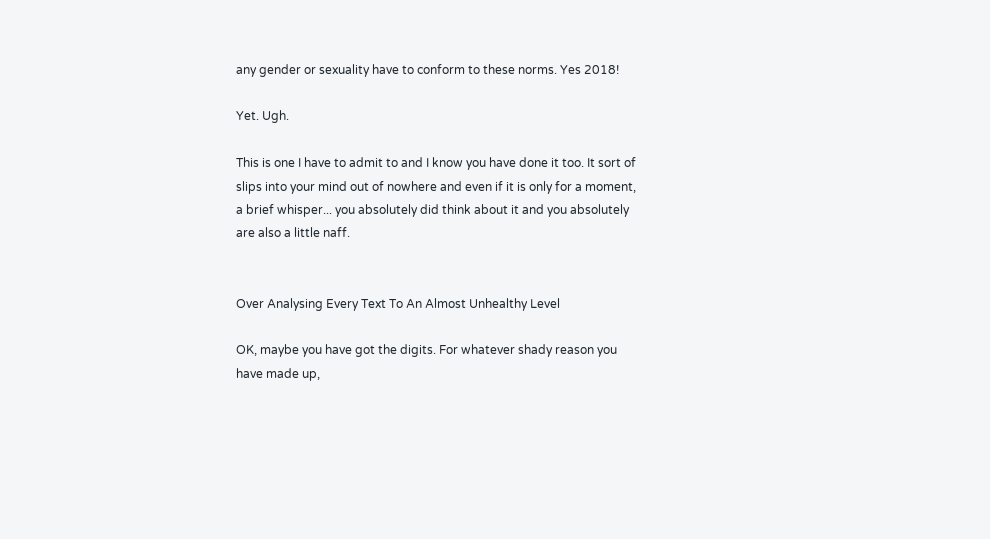any gender or sexuality have to conform to these norms. Yes 2018!

Yet. Ugh.

This is one I have to admit to and I know you have done it too. It sort of slips into your mind out of nowhere and even if it is only for a moment, a brief whisper... you absolutely did think about it and you absolutely are also a little naff.


Over Analysing Every Text To An Almost Unhealthy Level

OK, maybe you have got the digits. For whatever shady reason you have made up,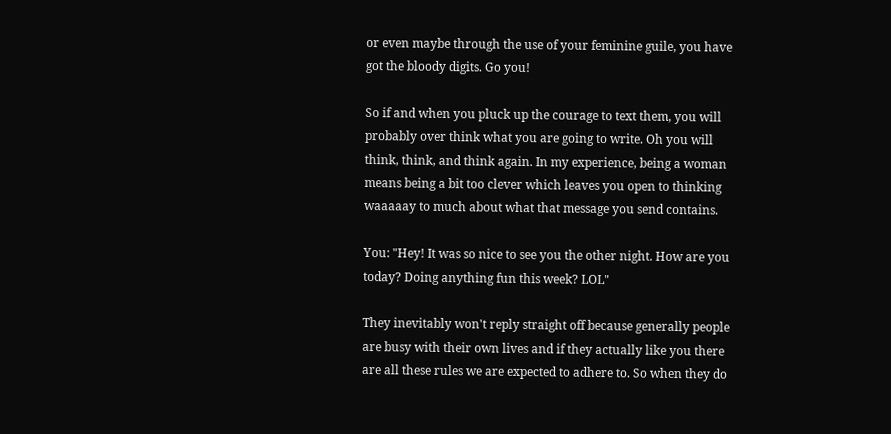or even maybe through the use of your feminine guile, you have got the bloody digits. Go you!

So if and when you pluck up the courage to text them, you will probably over think what you are going to write. Oh you will think, think, and think again. In my experience, being a woman means being a bit too clever which leaves you open to thinking waaaaay to much about what that message you send contains.

You: "Hey! It was so nice to see you the other night. How are you today? Doing anything fun this week? LOL"

They inevitably won't reply straight off because generally people are busy with their own lives and if they actually like you there are all these rules we are expected to adhere to. So when they do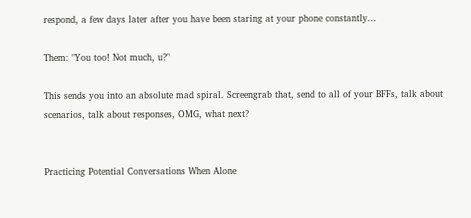respond, a few days later after you have been staring at your phone constantly...

Them: "You too! Not much, u?"

This sends you into an absolute mad spiral. Screengrab that, send to all of your BFFs, talk about scenarios, talk about responses, OMG, what next?


Practicing Potential Conversations When Alone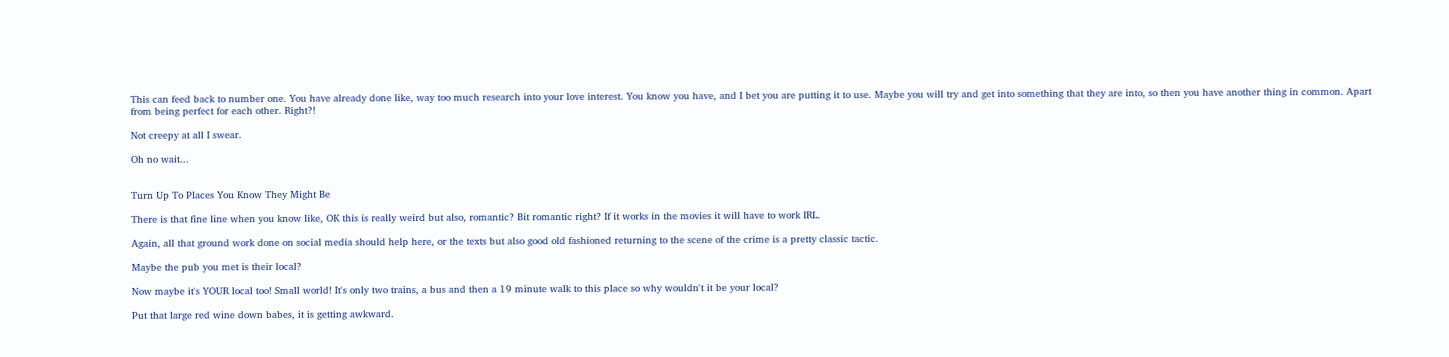This can feed back to number one. You have already done like, way too much research into your love interest. You know you have, and I bet you are putting it to use. Maybe you will try and get into something that they are into, so then you have another thing in common. Apart from being perfect for each other. Right?!

Not creepy at all I swear.

Oh no wait...


Turn Up To Places You Know They Might Be

There is that fine line when you know like, OK this is really weird but also, romantic? Bit romantic right? If it works in the movies it will have to work IRL.

Again, all that ground work done on social media should help here, or the texts but also good old fashioned returning to the scene of the crime is a pretty classic tactic.

Maybe the pub you met is their local?

Now maybe it's YOUR local too! Small world! It's only two trains, a bus and then a 19 minute walk to this place so why wouldn't it be your local?

Put that large red wine down babes, it is getting awkward.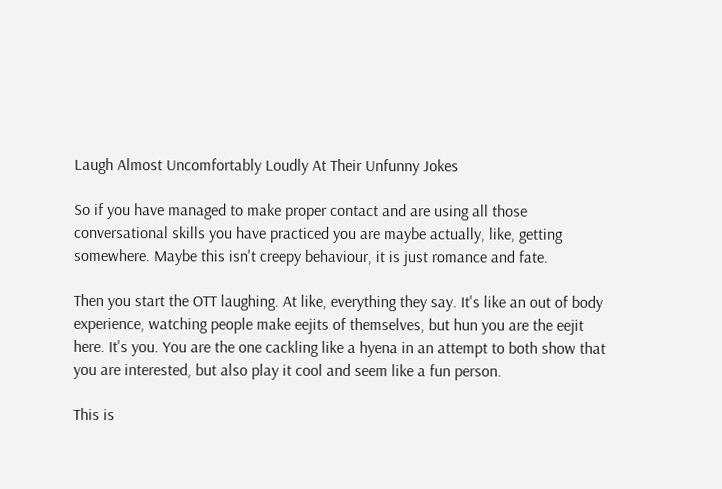Laugh Almost Uncomfortably Loudly At Their Unfunny Jokes

So if you have managed to make proper contact and are using all those conversational skills you have practiced you are maybe actually, like, getting somewhere. Maybe this isn't creepy behaviour, it is just romance and fate.

Then you start the OTT laughing. At like, everything they say. It's like an out of body experience, watching people make eejits of themselves, but hun you are the eejit here. It's you. You are the one cackling like a hyena in an attempt to both show that you are interested, but also play it cool and seem like a fun person.

This is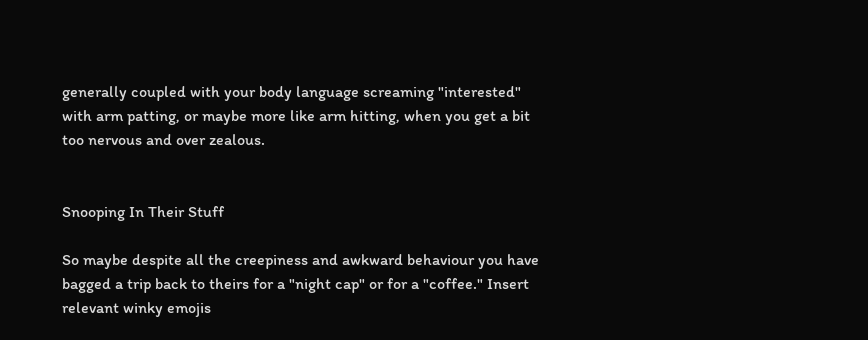generally coupled with your body language screaming "interested" with arm patting, or maybe more like arm hitting, when you get a bit too nervous and over zealous.


Snooping In Their Stuff

So maybe despite all the creepiness and awkward behaviour you have bagged a trip back to theirs for a "night cap" or for a "coffee." Insert relevant winky emojis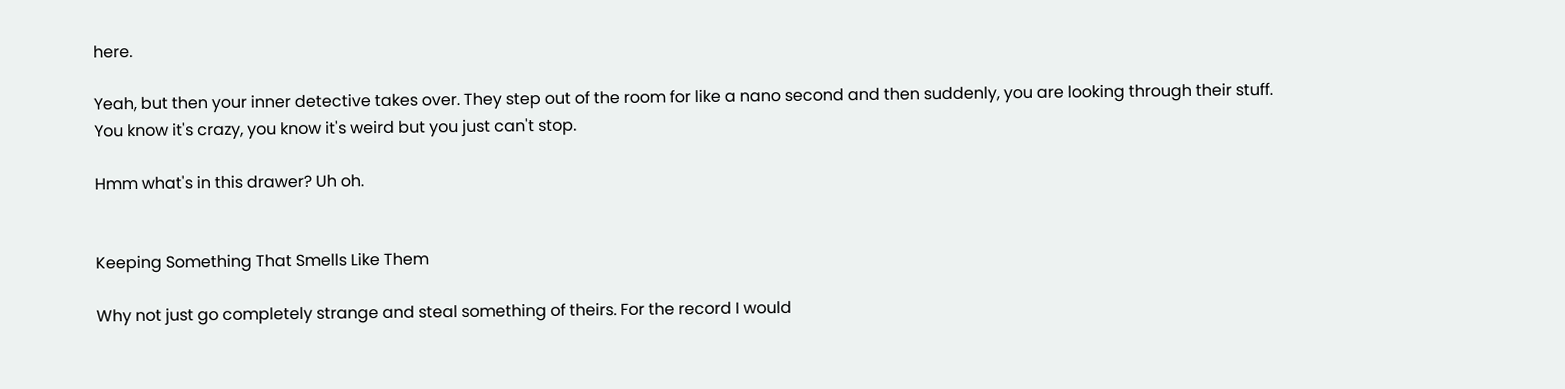here.

Yeah, but then your inner detective takes over. They step out of the room for like a nano second and then suddenly, you are looking through their stuff. You know it's crazy, you know it's weird but you just can't stop.

Hmm what's in this drawer? Uh oh.


Keeping Something That Smells Like Them

Why not just go completely strange and steal something of theirs. For the record I would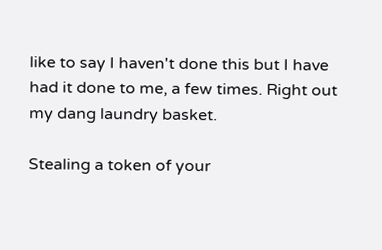like to say I haven't done this but I have had it done to me, a few times. Right out my dang laundry basket.

Stealing a token of your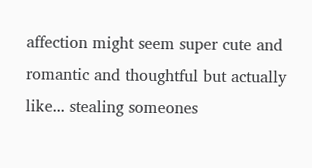affection might seem super cute and romantic and thoughtful but actually like... stealing someones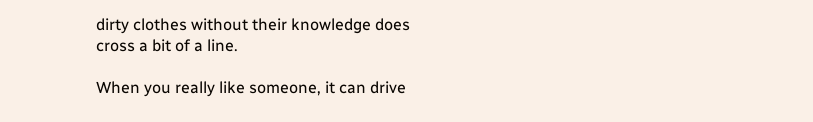dirty clothes without their knowledge does cross a bit of a line.

When you really like someone, it can drive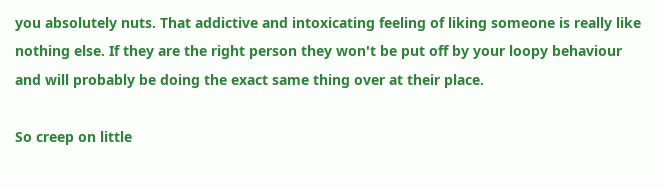you absolutely nuts. That addictive and intoxicating feeling of liking someone is really like nothing else. If they are the right person they won't be put off by your loopy behaviour and will probably be doing the exact same thing over at their place.

So creep on little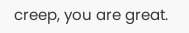creep, you are great.